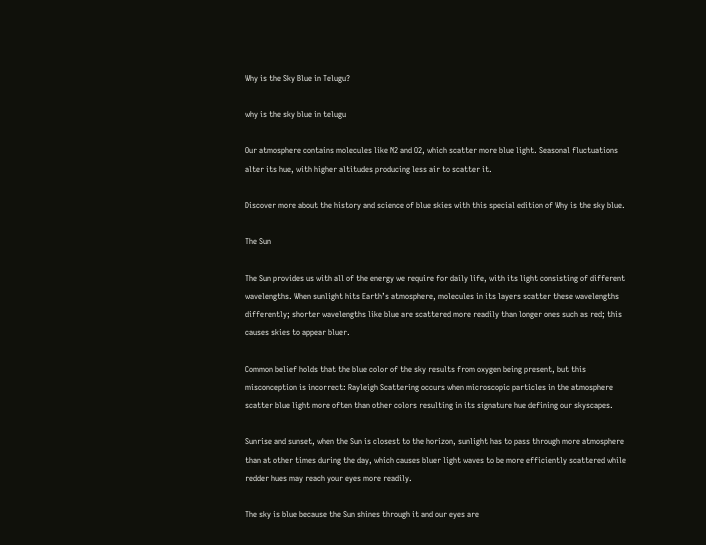Why is the Sky Blue in Telugu?

why is the sky blue in telugu

Our atmosphere contains molecules like N2 and O2, which scatter more blue light. Seasonal fluctuations alter its hue, with higher altitudes producing less air to scatter it.

Discover more about the history and science of blue skies with this special edition of Why is the sky blue.

The Sun

The Sun provides us with all of the energy we require for daily life, with its light consisting of different wavelengths. When sunlight hits Earth’s atmosphere, molecules in its layers scatter these wavelengths differently; shorter wavelengths like blue are scattered more readily than longer ones such as red; this causes skies to appear bluer.

Common belief holds that the blue color of the sky results from oxygen being present, but this misconception is incorrect: Rayleigh Scattering occurs when microscopic particles in the atmosphere scatter blue light more often than other colors resulting in its signature hue defining our skyscapes.

Sunrise and sunset, when the Sun is closest to the horizon, sunlight has to pass through more atmosphere than at other times during the day, which causes bluer light waves to be more efficiently scattered while redder hues may reach your eyes more readily.

The sky is blue because the Sun shines through it and our eyes are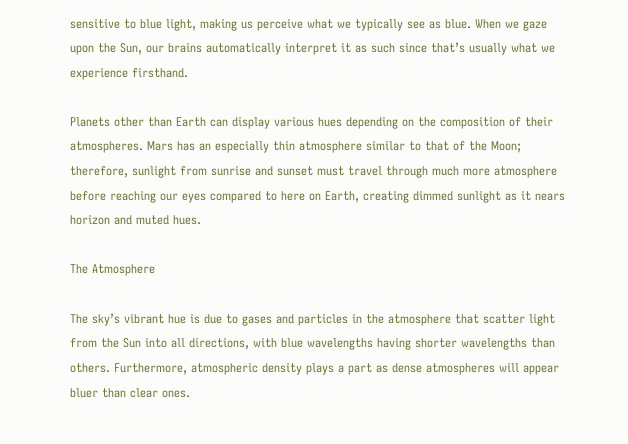sensitive to blue light, making us perceive what we typically see as blue. When we gaze upon the Sun, our brains automatically interpret it as such since that’s usually what we experience firsthand.

Planets other than Earth can display various hues depending on the composition of their atmospheres. Mars has an especially thin atmosphere similar to that of the Moon; therefore, sunlight from sunrise and sunset must travel through much more atmosphere before reaching our eyes compared to here on Earth, creating dimmed sunlight as it nears horizon and muted hues.

The Atmosphere

The sky’s vibrant hue is due to gases and particles in the atmosphere that scatter light from the Sun into all directions, with blue wavelengths having shorter wavelengths than others. Furthermore, atmospheric density plays a part as dense atmospheres will appear bluer than clear ones.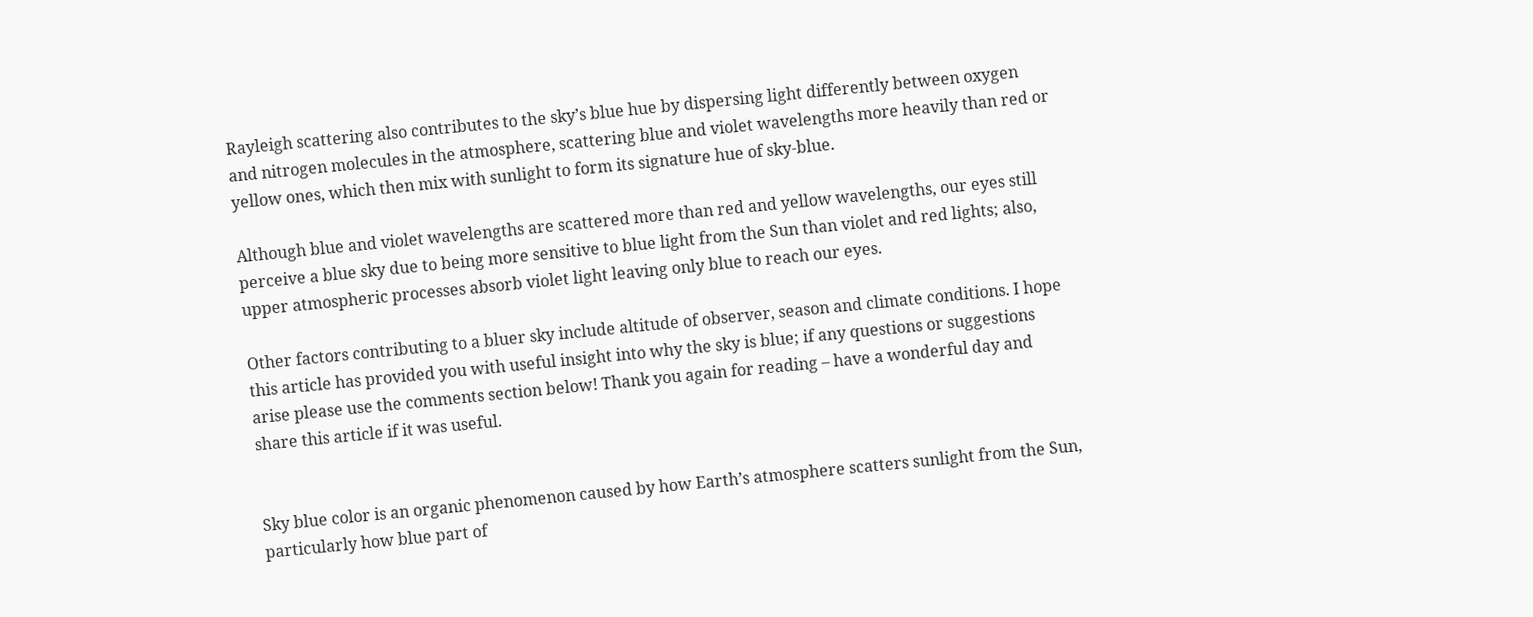Rayleigh scattering also contributes to the sky’s blue hue by dispersing light differently between oxygen and nitrogen molecules in the atmosphere, scattering blue and violet wavelengths more heavily than red or yellow ones, which then mix with sunlight to form its signature hue of sky-blue.

Although blue and violet wavelengths are scattered more than red and yellow wavelengths, our eyes still perceive a blue sky due to being more sensitive to blue light from the Sun than violet and red lights; also, upper atmospheric processes absorb violet light leaving only blue to reach our eyes.

Other factors contributing to a bluer sky include altitude of observer, season and climate conditions. I hope this article has provided you with useful insight into why the sky is blue; if any questions or suggestions arise please use the comments section below! Thank you again for reading – have a wonderful day and share this article if it was useful.


Sky blue color is an organic phenomenon caused by how Earth’s atmosphere scatters sunlight from the Sun, particularly how blue part of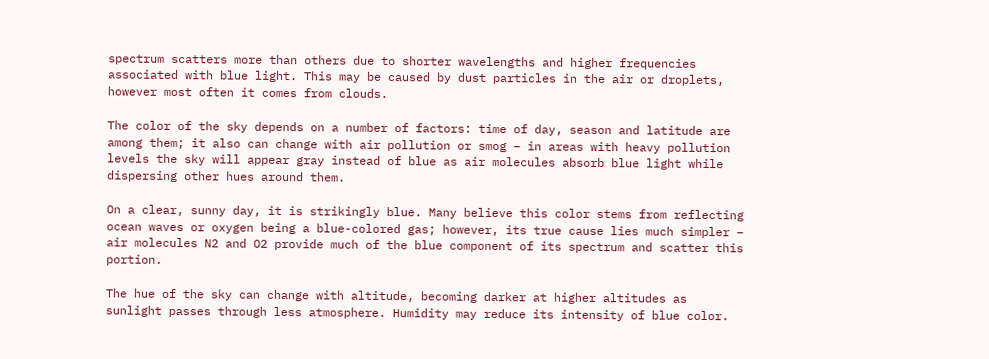spectrum scatters more than others due to shorter wavelengths and higher frequencies associated with blue light. This may be caused by dust particles in the air or droplets, however most often it comes from clouds.

The color of the sky depends on a number of factors: time of day, season and latitude are among them; it also can change with air pollution or smog – in areas with heavy pollution levels the sky will appear gray instead of blue as air molecules absorb blue light while dispersing other hues around them.

On a clear, sunny day, it is strikingly blue. Many believe this color stems from reflecting ocean waves or oxygen being a blue-colored gas; however, its true cause lies much simpler – air molecules N2 and O2 provide much of the blue component of its spectrum and scatter this portion.

The hue of the sky can change with altitude, becoming darker at higher altitudes as sunlight passes through less atmosphere. Humidity may reduce its intensity of blue color.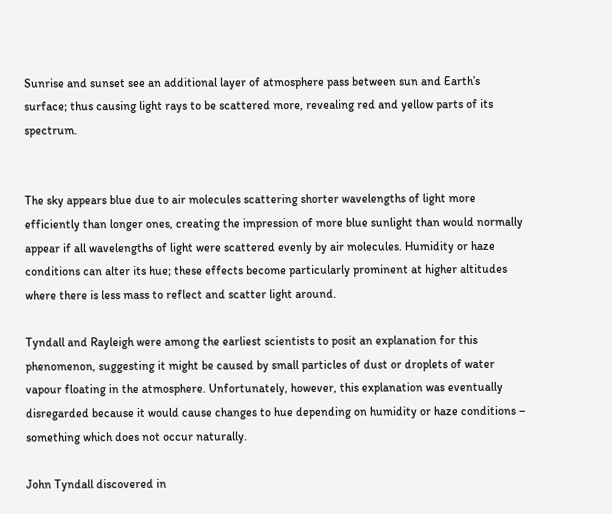Sunrise and sunset see an additional layer of atmosphere pass between sun and Earth’s surface; thus causing light rays to be scattered more, revealing red and yellow parts of its spectrum.


The sky appears blue due to air molecules scattering shorter wavelengths of light more efficiently than longer ones, creating the impression of more blue sunlight than would normally appear if all wavelengths of light were scattered evenly by air molecules. Humidity or haze conditions can alter its hue; these effects become particularly prominent at higher altitudes where there is less mass to reflect and scatter light around.

Tyndall and Rayleigh were among the earliest scientists to posit an explanation for this phenomenon, suggesting it might be caused by small particles of dust or droplets of water vapour floating in the atmosphere. Unfortunately, however, this explanation was eventually disregarded because it would cause changes to hue depending on humidity or haze conditions – something which does not occur naturally.

John Tyndall discovered in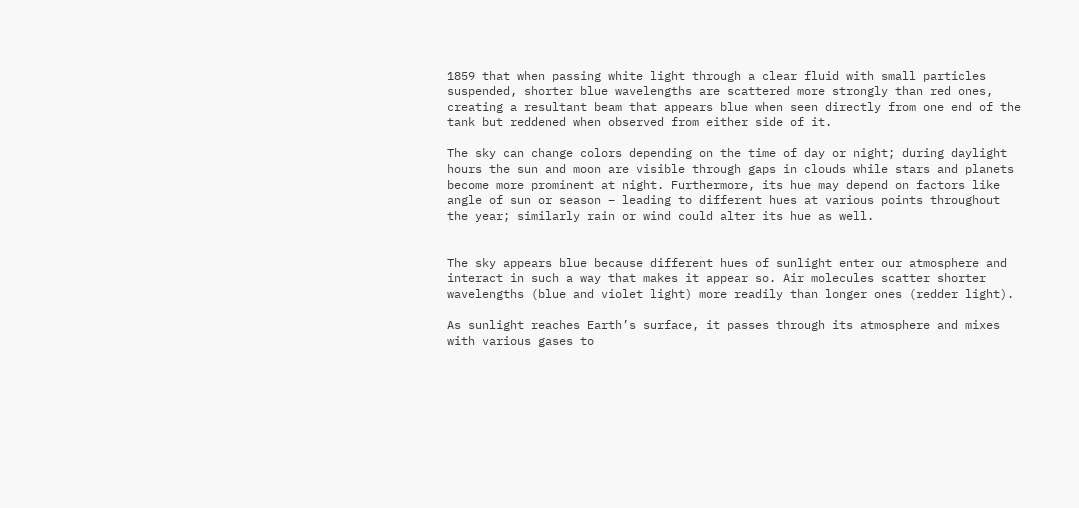1859 that when passing white light through a clear fluid with small particles suspended, shorter blue wavelengths are scattered more strongly than red ones, creating a resultant beam that appears blue when seen directly from one end of the tank but reddened when observed from either side of it.

The sky can change colors depending on the time of day or night; during daylight hours the sun and moon are visible through gaps in clouds while stars and planets become more prominent at night. Furthermore, its hue may depend on factors like angle of sun or season – leading to different hues at various points throughout the year; similarly rain or wind could alter its hue as well.


The sky appears blue because different hues of sunlight enter our atmosphere and interact in such a way that makes it appear so. Air molecules scatter shorter wavelengths (blue and violet light) more readily than longer ones (redder light).

As sunlight reaches Earth’s surface, it passes through its atmosphere and mixes with various gases to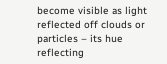become visible as light reflected off clouds or particles – its hue reflecting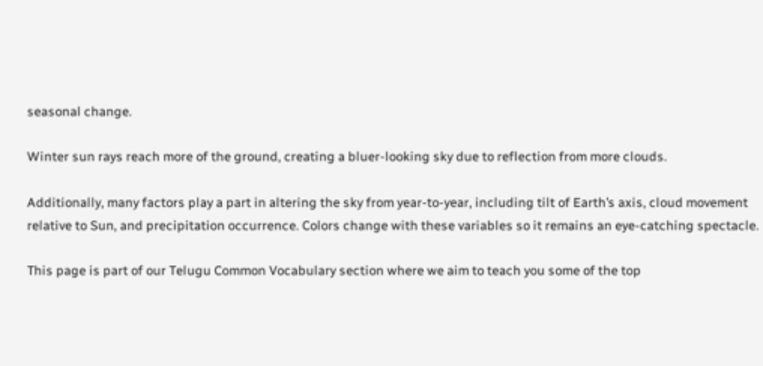seasonal change.

Winter sun rays reach more of the ground, creating a bluer-looking sky due to reflection from more clouds.

Additionally, many factors play a part in altering the sky from year-to-year, including tilt of Earth’s axis, cloud movement relative to Sun, and precipitation occurrence. Colors change with these variables so it remains an eye-catching spectacle.

This page is part of our Telugu Common Vocabulary section where we aim to teach you some of the top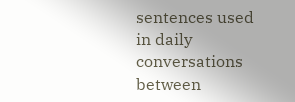sentences used in daily conversations between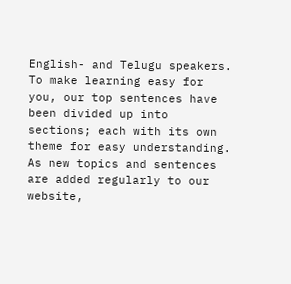English- and Telugu speakers. To make learning easy for you, our top sentences have been divided up into sections; each with its own theme for easy understanding. As new topics and sentences are added regularly to our website,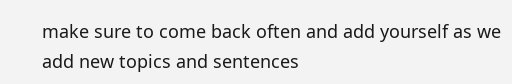make sure to come back often and add yourself as we add new topics and sentences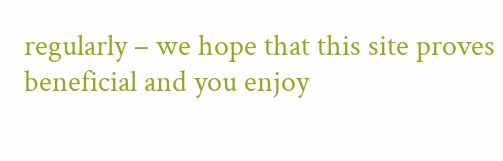regularly – we hope that this site proves beneficial and you enjoy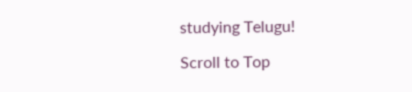studying Telugu!

Scroll to Top